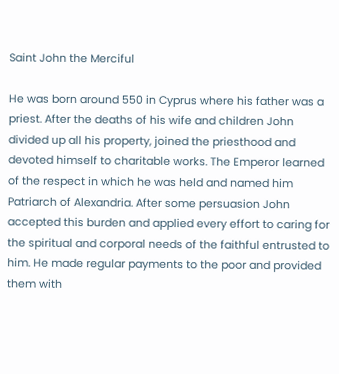Saint John the Merciful

He was born around 550 in Cyprus where his father was a priest. After the deaths of his wife and children John divided up all his property, joined the priesthood and devoted himself to charitable works. The Emperor learned of the respect in which he was held and named him Patriarch of Alexandria. After some persuasion John accepted this burden and applied every effort to caring for the spiritual and corporal needs of the faithful entrusted to him. He made regular payments to the poor and provided them with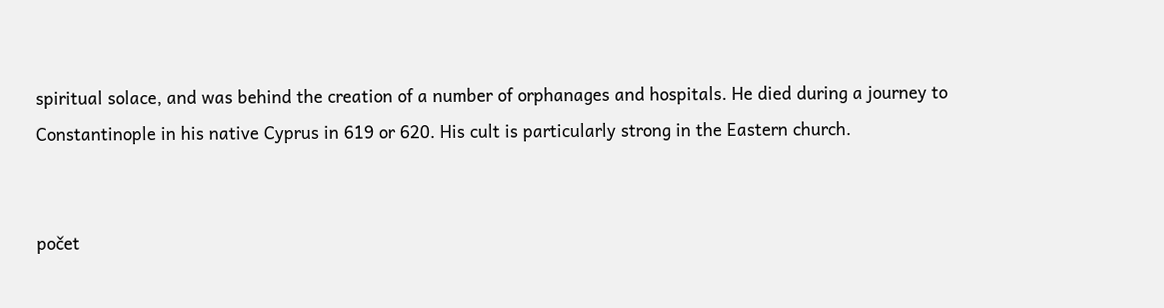spiritual solace, and was behind the creation of a number of orphanages and hospitals. He died during a journey to Constantinople in his native Cyprus in 619 or 620. His cult is particularly strong in the Eastern church.


počet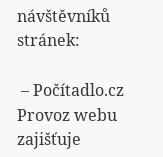návštěvníků stránek:

 – Počítadlo.cz           Provoz webu zajišťuje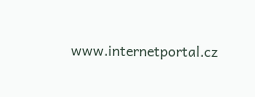www.internetportal.cz